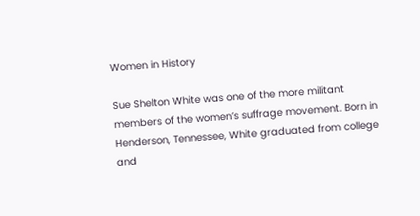Women in History

Sue Shelton White was one of the more militant members of the women’s suffrage movement. Born in Henderson, Tennessee, White graduated from college and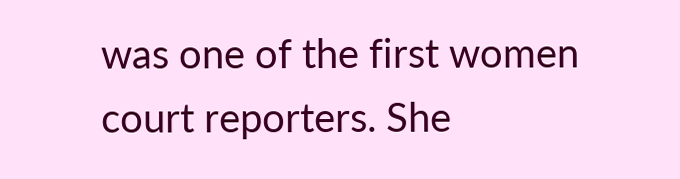was one of the first women court reporters. She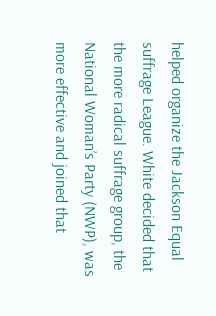helped organize the Jackson Equal suffrage League. White decided that the more radical suffrage group, the National Woman’s Party (NWP), was more effective and joined that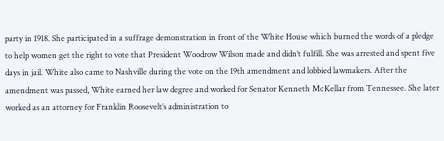party in 1918. She participated in a suffrage demonstration in front of the White House which burned the words of a pledge to help women get the right to vote that President Woodrow Wilson made and didn’t fulfill. She was arrested and spent five days in jail. White also came to Nashville during the vote on the 19th amendment and lobbied lawmakers. After the amendment was passed, White earned her law degree and worked for Senator Kenneth McKellar from Tennessee. She later worked as an attorney for Franklin Roosevelt’s administration to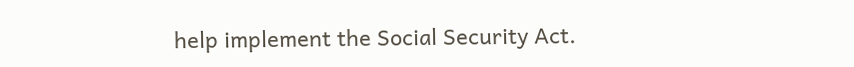help implement the Social Security Act.